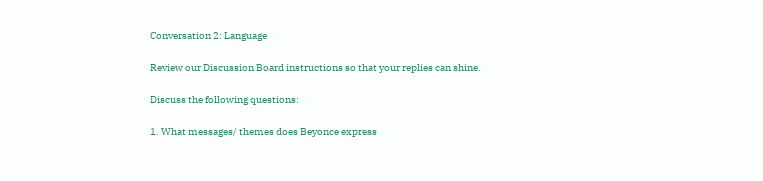Conversation 2: Language

Review our Discussion Board instructions so that your replies can shine.

Discuss the following questions:

1. What messages/ themes does Beyonce express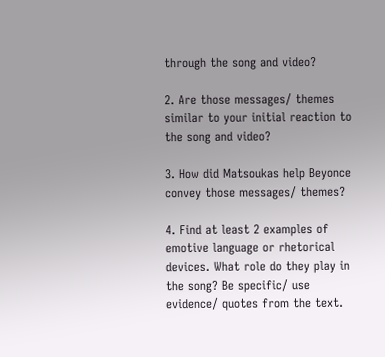through the song and video?

2. Are those messages/ themes similar to your initial reaction to the song and video?

3. How did Matsoukas help Beyonce convey those messages/ themes?

4. Find at least 2 examples of emotive language or rhetorical devices. What role do they play in the song? Be specific/ use evidence/ quotes from the text.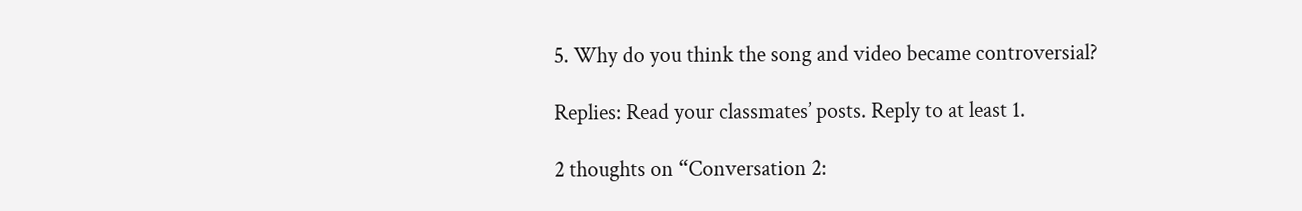5. Why do you think the song and video became controversial?

Replies: Read your classmates’ posts. Reply to at least 1.

2 thoughts on “Conversation 2: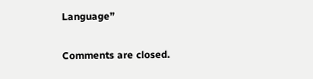Language”

Comments are closed.